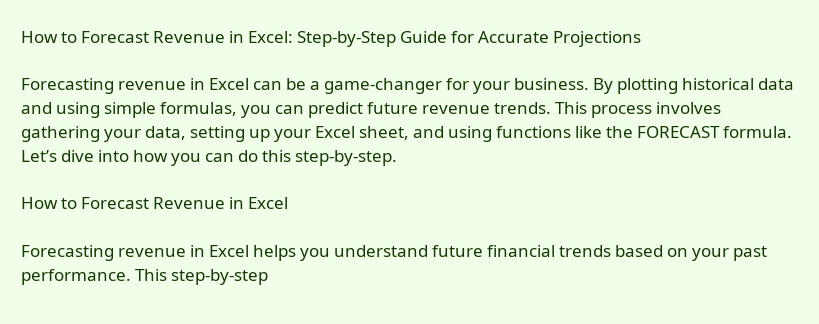How to Forecast Revenue in Excel: Step-by-Step Guide for Accurate Projections

Forecasting revenue in Excel can be a game-changer for your business. By plotting historical data and using simple formulas, you can predict future revenue trends. This process involves gathering your data, setting up your Excel sheet, and using functions like the FORECAST formula. Let’s dive into how you can do this step-by-step.

How to Forecast Revenue in Excel

Forecasting revenue in Excel helps you understand future financial trends based on your past performance. This step-by-step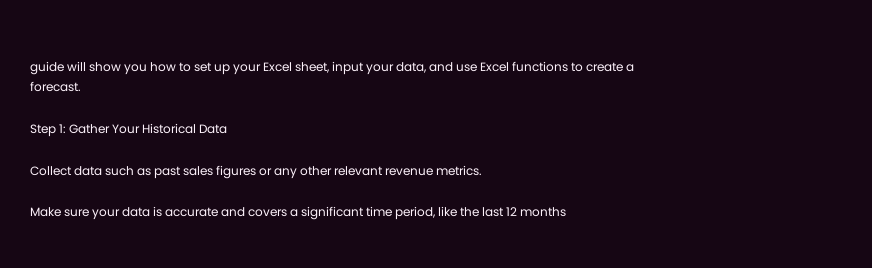guide will show you how to set up your Excel sheet, input your data, and use Excel functions to create a forecast.

Step 1: Gather Your Historical Data

Collect data such as past sales figures or any other relevant revenue metrics.

Make sure your data is accurate and covers a significant time period, like the last 12 months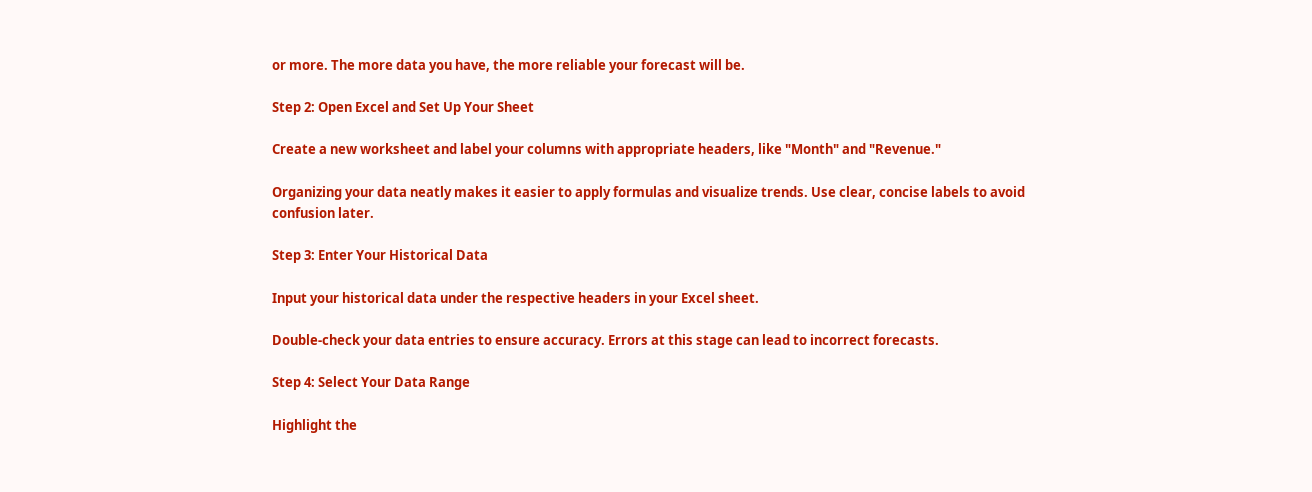or more. The more data you have, the more reliable your forecast will be.

Step 2: Open Excel and Set Up Your Sheet

Create a new worksheet and label your columns with appropriate headers, like "Month" and "Revenue."

Organizing your data neatly makes it easier to apply formulas and visualize trends. Use clear, concise labels to avoid confusion later.

Step 3: Enter Your Historical Data

Input your historical data under the respective headers in your Excel sheet.

Double-check your data entries to ensure accuracy. Errors at this stage can lead to incorrect forecasts.

Step 4: Select Your Data Range

Highlight the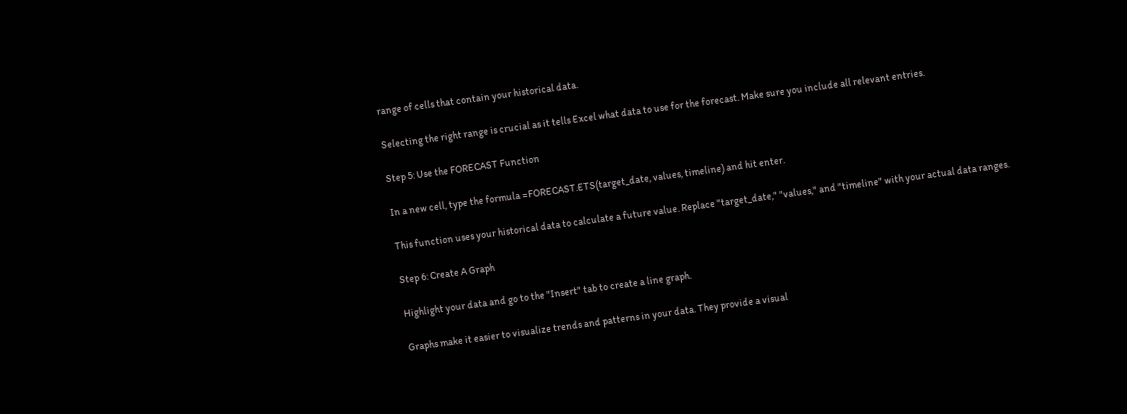range of cells that contain your historical data.

Selecting the right range is crucial as it tells Excel what data to use for the forecast. Make sure you include all relevant entries.

Step 5: Use the FORECAST Function

In a new cell, type the formula =FORECAST.ETS(target_date, values, timeline) and hit enter.

This function uses your historical data to calculate a future value. Replace "target_date," "values," and "timeline" with your actual data ranges.

Step 6: Create A Graph

Highlight your data and go to the "Insert" tab to create a line graph.

Graphs make it easier to visualize trends and patterns in your data. They provide a visual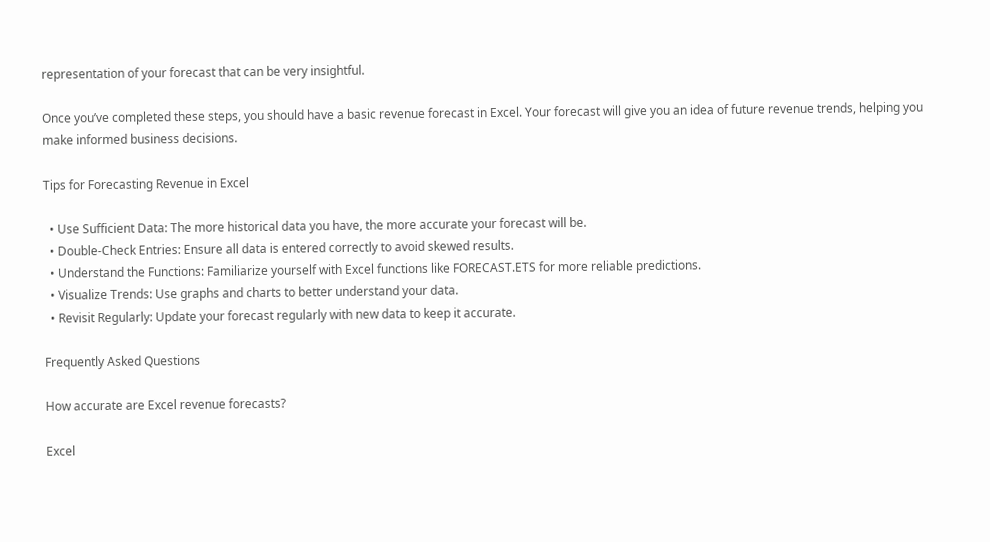representation of your forecast that can be very insightful.

Once you’ve completed these steps, you should have a basic revenue forecast in Excel. Your forecast will give you an idea of future revenue trends, helping you make informed business decisions.

Tips for Forecasting Revenue in Excel

  • Use Sufficient Data: The more historical data you have, the more accurate your forecast will be.
  • Double-Check Entries: Ensure all data is entered correctly to avoid skewed results.
  • Understand the Functions: Familiarize yourself with Excel functions like FORECAST.ETS for more reliable predictions.
  • Visualize Trends: Use graphs and charts to better understand your data.
  • Revisit Regularly: Update your forecast regularly with new data to keep it accurate.

Frequently Asked Questions

How accurate are Excel revenue forecasts?

Excel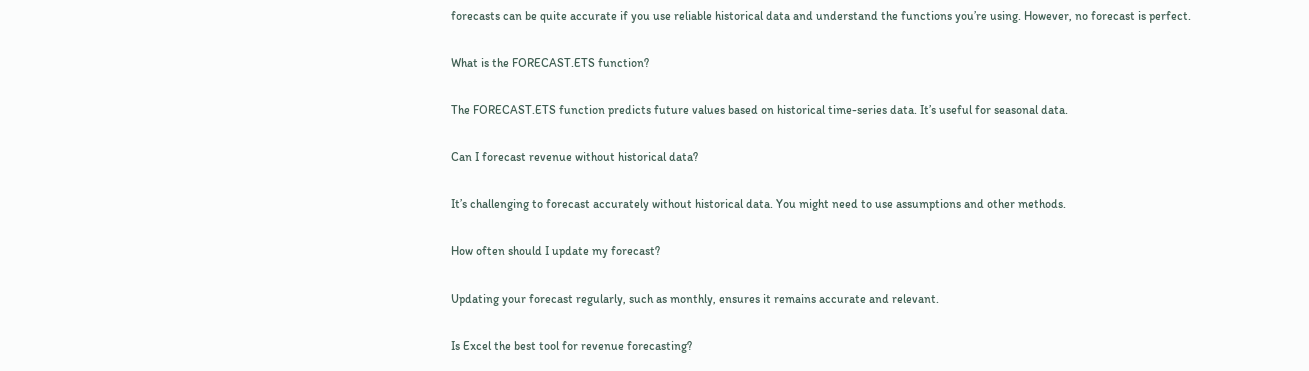forecasts can be quite accurate if you use reliable historical data and understand the functions you’re using. However, no forecast is perfect.

What is the FORECAST.ETS function?

The FORECAST.ETS function predicts future values based on historical time-series data. It’s useful for seasonal data.

Can I forecast revenue without historical data?

It’s challenging to forecast accurately without historical data. You might need to use assumptions and other methods.

How often should I update my forecast?

Updating your forecast regularly, such as monthly, ensures it remains accurate and relevant.

Is Excel the best tool for revenue forecasting?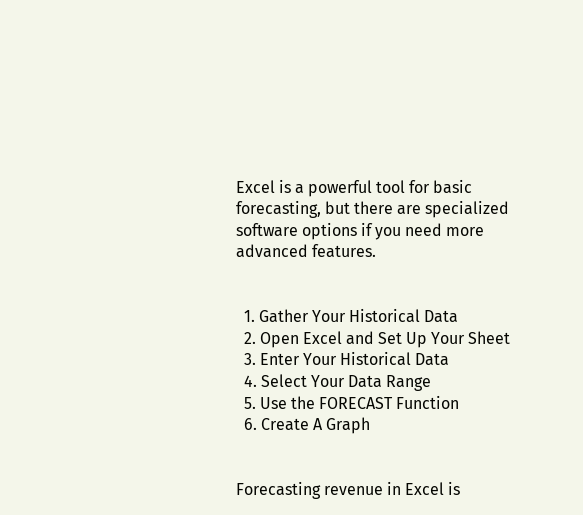Excel is a powerful tool for basic forecasting, but there are specialized software options if you need more advanced features.


  1. Gather Your Historical Data
  2. Open Excel and Set Up Your Sheet
  3. Enter Your Historical Data
  4. Select Your Data Range
  5. Use the FORECAST Function
  6. Create A Graph


Forecasting revenue in Excel is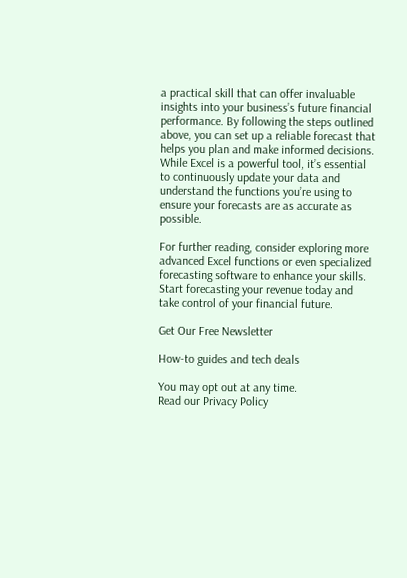a practical skill that can offer invaluable insights into your business’s future financial performance. By following the steps outlined above, you can set up a reliable forecast that helps you plan and make informed decisions. While Excel is a powerful tool, it’s essential to continuously update your data and understand the functions you’re using to ensure your forecasts are as accurate as possible.

For further reading, consider exploring more advanced Excel functions or even specialized forecasting software to enhance your skills. Start forecasting your revenue today and take control of your financial future.

Get Our Free Newsletter

How-to guides and tech deals

You may opt out at any time.
Read our Privacy Policy